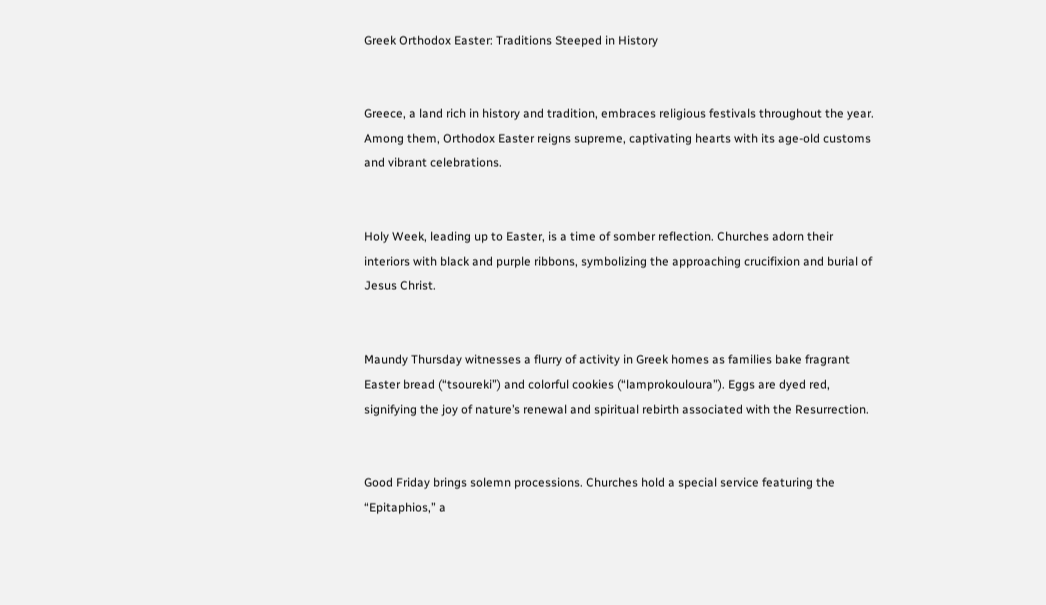Greek Orthodox Easter: Traditions Steeped in History


Greece, a land rich in history and tradition, embraces religious festivals throughout the year. Among them, Orthodox Easter reigns supreme, captivating hearts with its age-old customs and vibrant celebrations.


Holy Week, leading up to Easter, is a time of somber reflection. Churches adorn their interiors with black and purple ribbons, symbolizing the approaching crucifixion and burial of Jesus Christ.


Maundy Thursday witnesses a flurry of activity in Greek homes as families bake fragrant Easter bread (“tsoureki”) and colorful cookies (“lamprokouloura”). Eggs are dyed red, signifying the joy of nature’s renewal and spiritual rebirth associated with the Resurrection.


Good Friday brings solemn processions. Churches hold a special service featuring the “Epitaphios,” a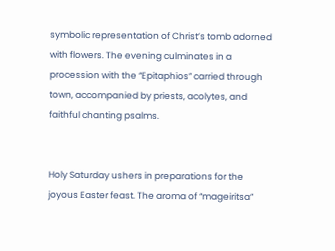symbolic representation of Christ’s tomb adorned with flowers. The evening culminates in a procession with the “Epitaphios” carried through town, accompanied by priests, acolytes, and faithful chanting psalms.


Holy Saturday ushers in preparations for the joyous Easter feast. The aroma of “mageiritsa”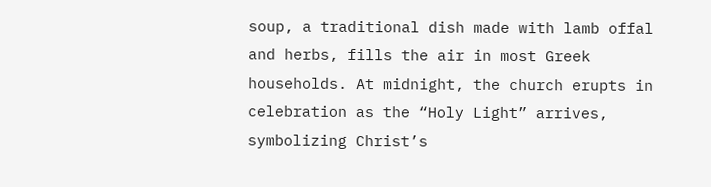soup, a traditional dish made with lamb offal and herbs, fills the air in most Greek households. At midnight, the church erupts in celebration as the “Holy Light” arrives, symbolizing Christ’s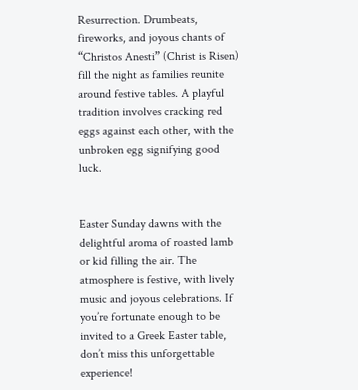Resurrection. Drumbeats, fireworks, and joyous chants of “Christos Anesti” (Christ is Risen) fill the night as families reunite around festive tables. A playful tradition involves cracking red eggs against each other, with the unbroken egg signifying good luck.


Easter Sunday dawns with the delightful aroma of roasted lamb or kid filling the air. The atmosphere is festive, with lively music and joyous celebrations. If you’re fortunate enough to be invited to a Greek Easter table, don’t miss this unforgettable experience!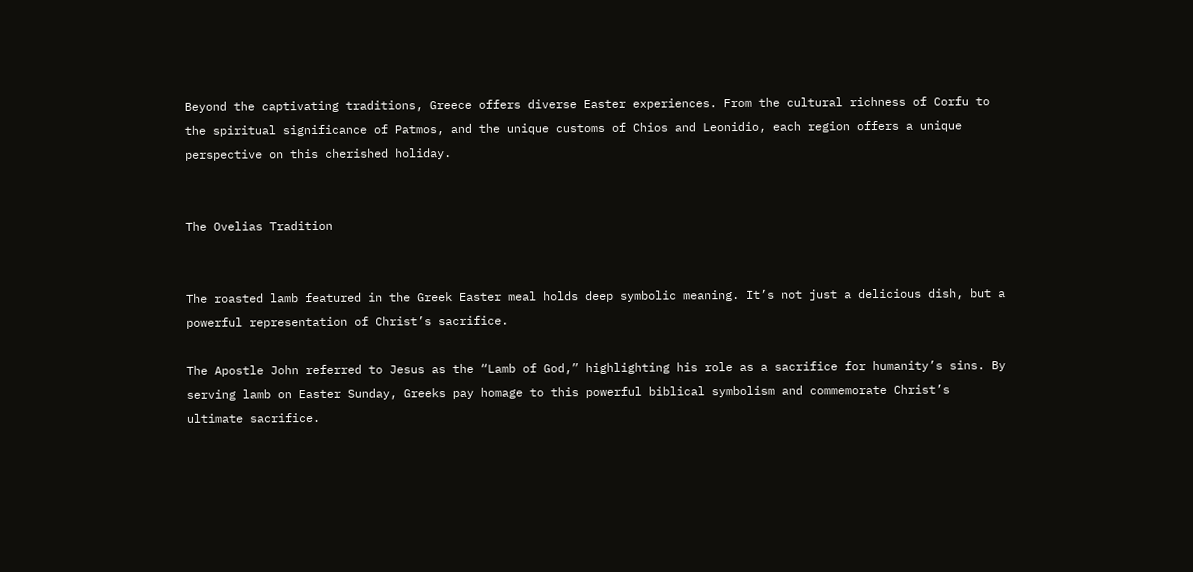Beyond the captivating traditions, Greece offers diverse Easter experiences. From the cultural richness of Corfu to the spiritual significance of Patmos, and the unique customs of Chios and Leonidio, each region offers a unique perspective on this cherished holiday.


The Ovelias Tradition


The roasted lamb featured in the Greek Easter meal holds deep symbolic meaning. It’s not just a delicious dish, but a powerful representation of Christ’s sacrifice.

The Apostle John referred to Jesus as the “Lamb of God,” highlighting his role as a sacrifice for humanity’s sins. By serving lamb on Easter Sunday, Greeks pay homage to this powerful biblical symbolism and commemorate Christ’s ultimate sacrifice.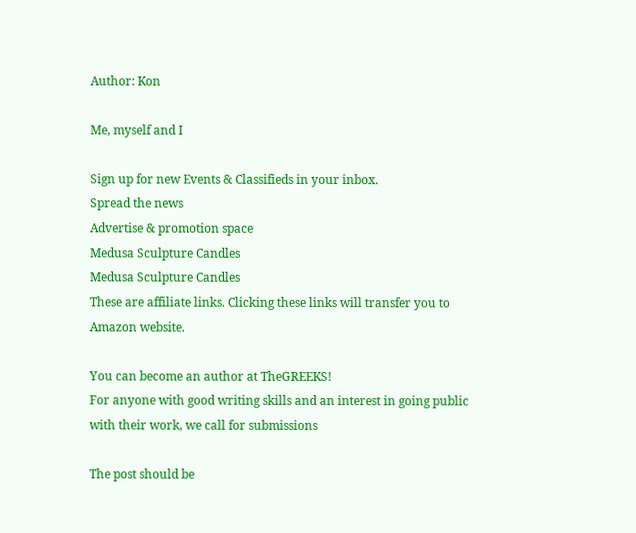Author: Kon

Me, myself and I

Sign up for new Events & Classifieds in your inbox.
Spread the news
Advertise & promotion space
Medusa Sculpture Candles
Medusa Sculpture Candles
These are affiliate links. Clicking these links will transfer you to Amazon website.

You can become an author at TheGREEKS!
For anyone with good writing skills and an interest in going public with their work, we call for submissions

The post should be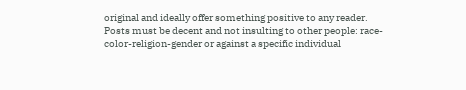original and ideally offer something positive to any reader.
Posts must be decent and not insulting to other people: race-color-religion-gender or against a specific individual